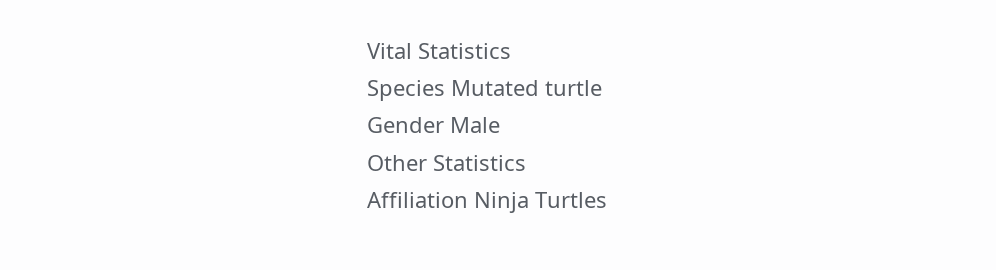Vital Statistics
Species Mutated turtle
Gender Male
Other Statistics
Affiliation Ninja Turtles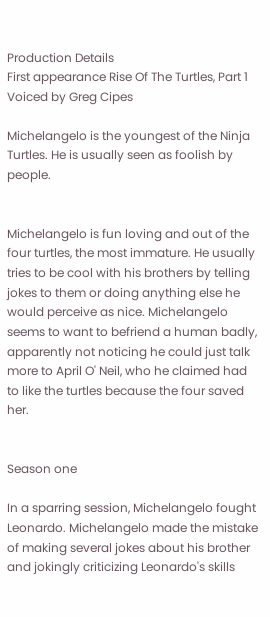Production Details
First appearance Rise Of The Turtles, Part 1
Voiced by Greg Cipes

Michelangelo is the youngest of the Ninja Turtles. He is usually seen as foolish by people.


Michelangelo is fun loving and out of the four turtles, the most immature. He usually tries to be cool with his brothers by telling jokes to them or doing anything else he would perceive as nice. Michelangelo seems to want to befriend a human badly, apparently not noticing he could just talk more to April O' Neil, who he claimed had to like the turtles because the four saved her.


Season one

In a sparring session, Michelangelo fought Leonardo. Michelangelo made the mistake of making several jokes about his brother and jokingly criticizing Leonardo's skills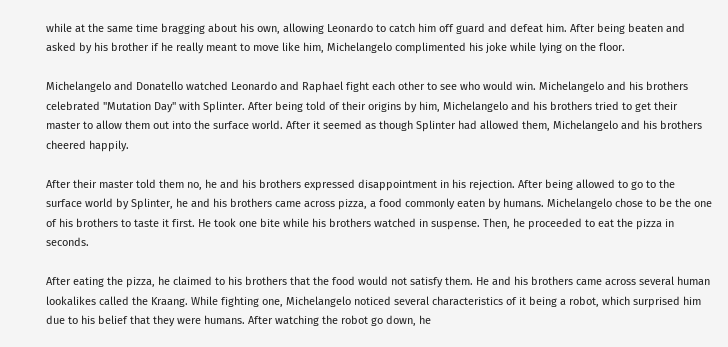while at the same time bragging about his own, allowing Leonardo to catch him off guard and defeat him. After being beaten and asked by his brother if he really meant to move like him, Michelangelo complimented his joke while lying on the floor.

Michelangelo and Donatello watched Leonardo and Raphael fight each other to see who would win. Michelangelo and his brothers celebrated "Mutation Day" with Splinter. After being told of their origins by him, Michelangelo and his brothers tried to get their master to allow them out into the surface world. After it seemed as though Splinter had allowed them, Michelangelo and his brothers cheered happily.

After their master told them no, he and his brothers expressed disappointment in his rejection. After being allowed to go to the surface world by Splinter, he and his brothers came across pizza, a food commonly eaten by humans. Michelangelo chose to be the one of his brothers to taste it first. He took one bite while his brothers watched in suspense. Then, he proceeded to eat the pizza in seconds.

After eating the pizza, he claimed to his brothers that the food would not satisfy them. He and his brothers came across several human lookalikes called the Kraang. While fighting one, Michelangelo noticed several characteristics of it being a robot, which surprised him due to his belief that they were humans. After watching the robot go down, he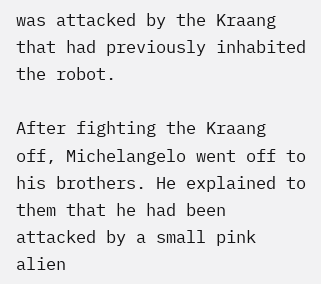was attacked by the Kraang that had previously inhabited the robot.

After fighting the Kraang off, Michelangelo went off to his brothers. He explained to them that he had been attacked by a small pink alien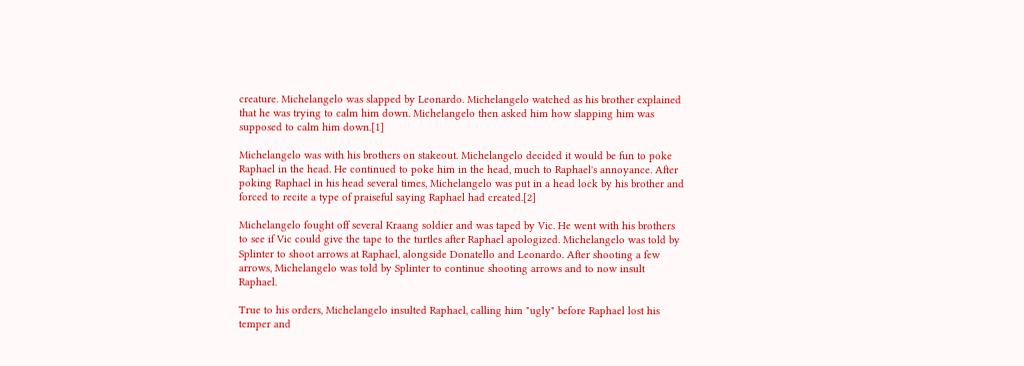creature. Michelangelo was slapped by Leonardo. Michelangelo watched as his brother explained that he was trying to calm him down. Michelangelo then asked him how slapping him was supposed to calm him down.[1]

Michelangelo was with his brothers on stakeout. Michelangelo decided it would be fun to poke Raphael in the head. He continued to poke him in the head, much to Raphael's annoyance. After poking Raphael in his head several times, Michelangelo was put in a head lock by his brother and forced to recite a type of praiseful saying Raphael had created.[2]

Michelangelo fought off several Kraang soldier and was taped by Vic. He went with his brothers to see if Vic could give the tape to the turtles after Raphael apologized. Michelangelo was told by Splinter to shoot arrows at Raphael, alongside Donatello and Leonardo. After shooting a few arrows, Michelangelo was told by Splinter to continue shooting arrows and to now insult Raphael.

True to his orders, Michelangelo insulted Raphael, calling him "ugly" before Raphael lost his temper and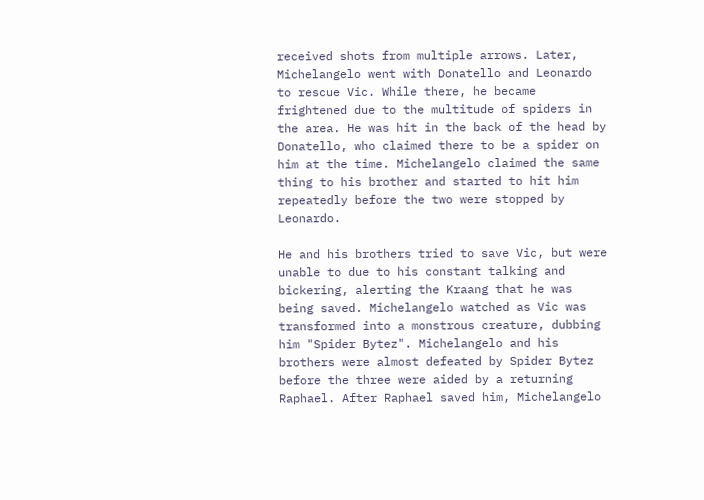received shots from multiple arrows. Later, Michelangelo went with Donatello and Leonardo to rescue Vic. While there, he became frightened due to the multitude of spiders in the area. He was hit in the back of the head by Donatello, who claimed there to be a spider on him at the time. Michelangelo claimed the same thing to his brother and started to hit him repeatedly before the two were stopped by Leonardo.

He and his brothers tried to save Vic, but were unable to due to his constant talking and bickering, alerting the Kraang that he was being saved. Michelangelo watched as Vic was transformed into a monstrous creature, dubbing him "Spider Bytez". Michelangelo and his brothers were almost defeated by Spider Bytez before the three were aided by a returning Raphael. After Raphael saved him, Michelangelo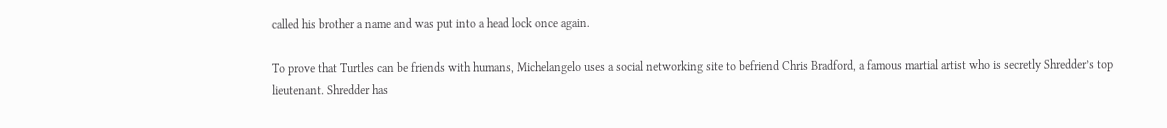called his brother a name and was put into a head lock once again.

To prove that Turtles can be friends with humans, Michelangelo uses a social networking site to befriend Chris Bradford, a famous martial artist who is secretly Shredder’s top lieutenant. Shredder has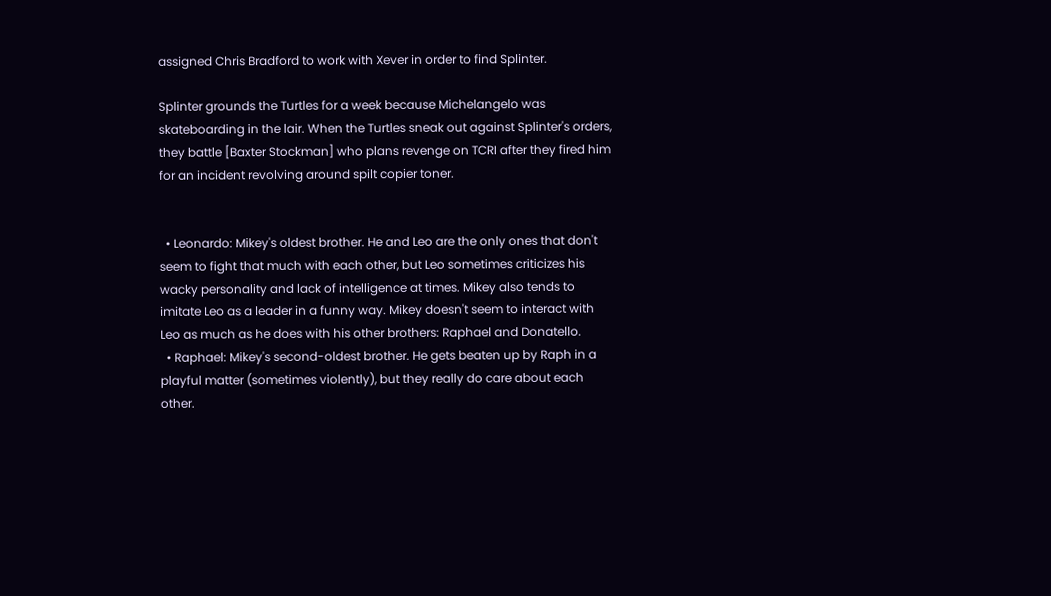assigned Chris Bradford to work with Xever in order to find Splinter.

Splinter grounds the Turtles for a week because Michelangelo was skateboarding in the lair. When the Turtles sneak out against Splinter's orders, they battle [Baxter Stockman] who plans revenge on TCRI after they fired him for an incident revolving around spilt copier toner.


  • Leonardo: Mikey's oldest brother. He and Leo are the only ones that don't seem to fight that much with each other, but Leo sometimes criticizes his wacky personality and lack of intelligence at times. Mikey also tends to imitate Leo as a leader in a funny way. Mikey doesn't seem to interact with Leo as much as he does with his other brothers: Raphael and Donatello.
  • Raphael: Mikey's second-oldest brother. He gets beaten up by Raph in a playful matter (sometimes violently), but they really do care about each other.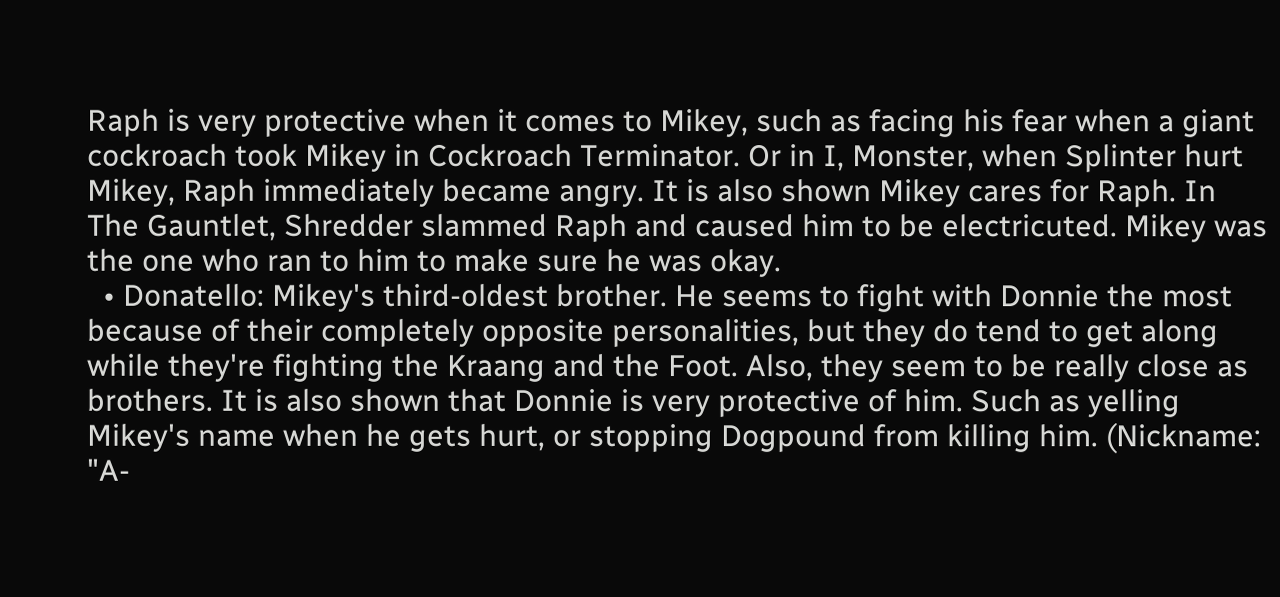Raph is very protective when it comes to Mikey, such as facing his fear when a giant cockroach took Mikey in Cockroach Terminator. Or in I, Monster, when Splinter hurt Mikey, Raph immediately became angry. It is also shown Mikey cares for Raph. In The Gauntlet, Shredder slammed Raph and caused him to be electricuted. Mikey was the one who ran to him to make sure he was okay.
  • Donatello: Mikey's third-oldest brother. He seems to fight with Donnie the most because of their completely opposite personalities, but they do tend to get along while they're fighting the Kraang and the Foot. Also, they seem to be really close as brothers. It is also shown that Donnie is very protective of him. Such as yelling Mikey's name when he gets hurt, or stopping Dogpound from killing him. (Nickname: "A-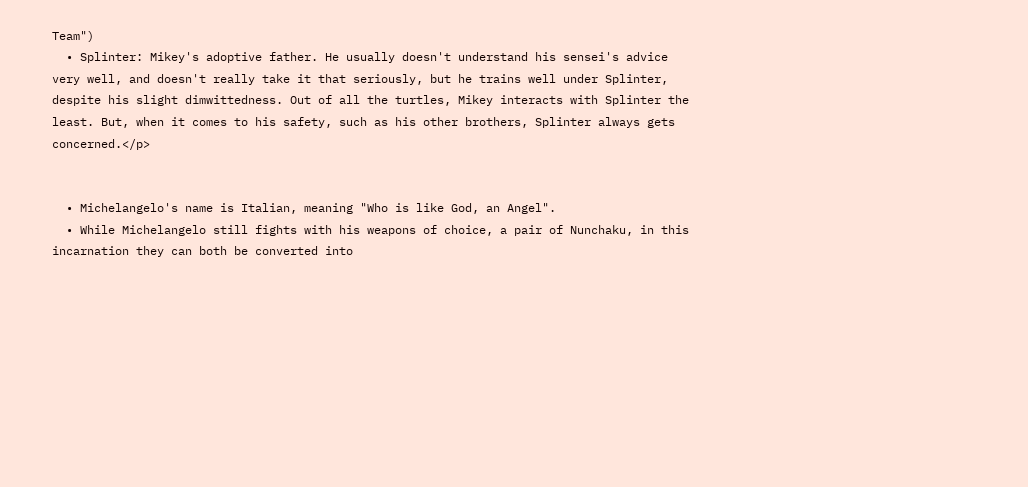Team")
  • Splinter: Mikey's adoptive father. He usually doesn't understand his sensei's advice very well, and doesn't really take it that seriously, but he trains well under Splinter, despite his slight dimwittedness. Out of all the turtles, Mikey interacts with Splinter the least. But, when it comes to his safety, such as his other brothers, Splinter always gets concerned.</p>


  • Michelangelo's name is Italian, meaning "Who is like God, an Angel".
  • While Michelangelo still fights with his weapons of choice, a pair of Nunchaku, in this incarnation they can both be converted into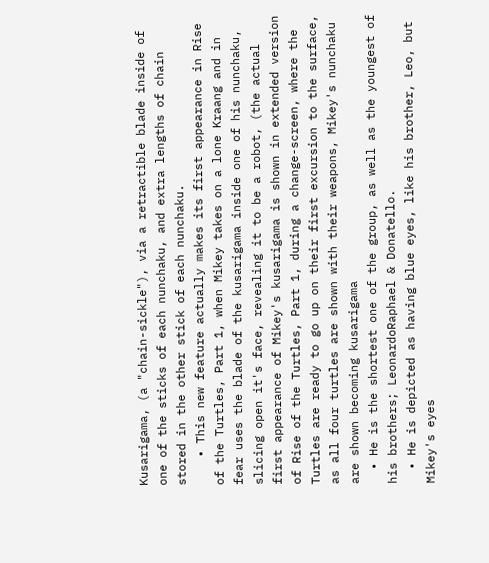Kusarigama, (a "chain-sickle"), via a retractible blade inside of one of the sticks of each nunchaku, and extra lengths of chain stored in the other stick of each nunchaku.
    • This new feature actually makes its first appearance in Rise of the Turtles, Part 1, when Mikey takes on a lone Kraang and in fear uses the blade of the kusarigama inside one of his nunchaku, slicing open it's face, revealing it to be a robot, (the actual first appearance of Mikey's kusarigama is shown in extended version of Rise of the Turtles, Part 1, during a change-screen, where the Turtles are ready to go up on their first excursion to the surface, as all four turtles are shown with their weapons, Mikey's nunchaku are shown becoming kusarigama
  • He is the shortest one of the group, as well as the youngest of his brothers; LeonardoRaphael & Donatello.
  • He is depicted as having blue eyes, like his brother, Leo, but Mikey's eyes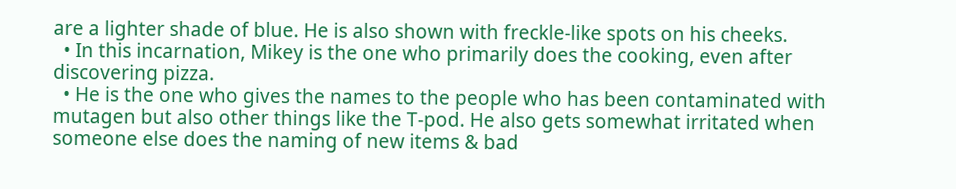are a lighter shade of blue. He is also shown with freckle-like spots on his cheeks.
  • In this incarnation, Mikey is the one who primarily does the cooking, even after discovering pizza.
  • He is the one who gives the names to the people who has been contaminated with mutagen but also other things like the T-pod. He also gets somewhat irritated when someone else does the naming of new items & bad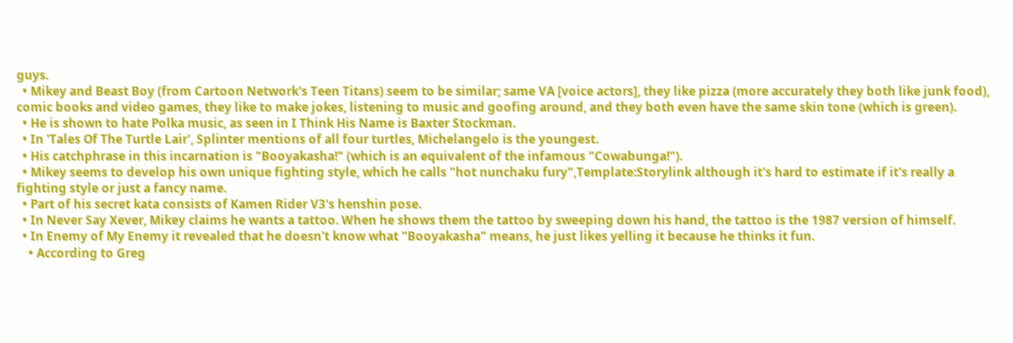guys.
  • Mikey and Beast Boy (from Cartoon Network's Teen Titans) seem to be similar; same VA [voice actors], they like pizza (more accurately they both like junk food), comic books and video games, they like to make jokes, listening to music and goofing around, and they both even have the same skin tone (which is green).
  • He is shown to hate Polka music, as seen in I Think His Name is Baxter Stockman.
  • In 'Tales Of The Turtle Lair', Splinter mentions of all four turtles, Michelangelo is the youngest.
  • His catchphrase in this incarnation is "Booyakasha!" (which is an equivalent of the infamous "Cowabunga!").
  • Mikey seems to develop his own unique fighting style, which he calls "hot nunchaku fury",Template:Storylink although it's hard to estimate if it's really a fighting style or just a fancy name.
  • Part of his secret kata consists of Kamen Rider V3's henshin pose.
  • In Never Say Xever, Mikey claims he wants a tattoo. When he shows them the tattoo by sweeping down his hand, the tattoo is the 1987 version of himself.
  • In Enemy of My Enemy it revealed that he doesn't know what "Booyakasha" means, he just likes yelling it because he thinks it fun.
    • According to Greg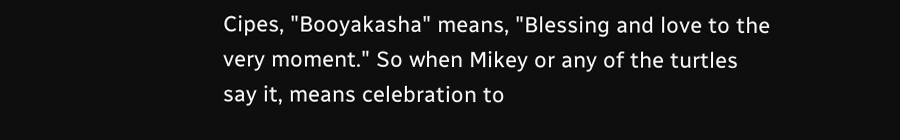Cipes, "Booyakasha" means, "Blessing and love to the very moment." So when Mikey or any of the turtles say it, means celebration to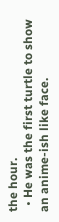the hour.
  • He was the first turtle to show an anime-ish like face.